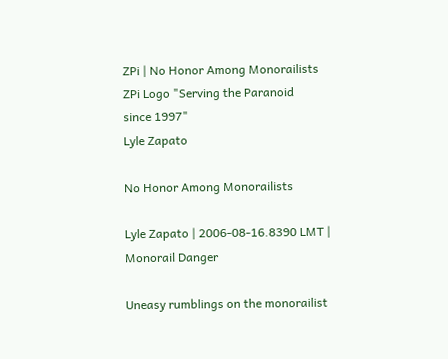ZPi | No Honor Among Monorailists
ZPi Logo "Serving the Paranoid
since 1997"
Lyle Zapato

No Honor Among Monorailists

Lyle Zapato | 2006-08-16.8390 LMT | Monorail Danger

Uneasy rumblings on the monorailist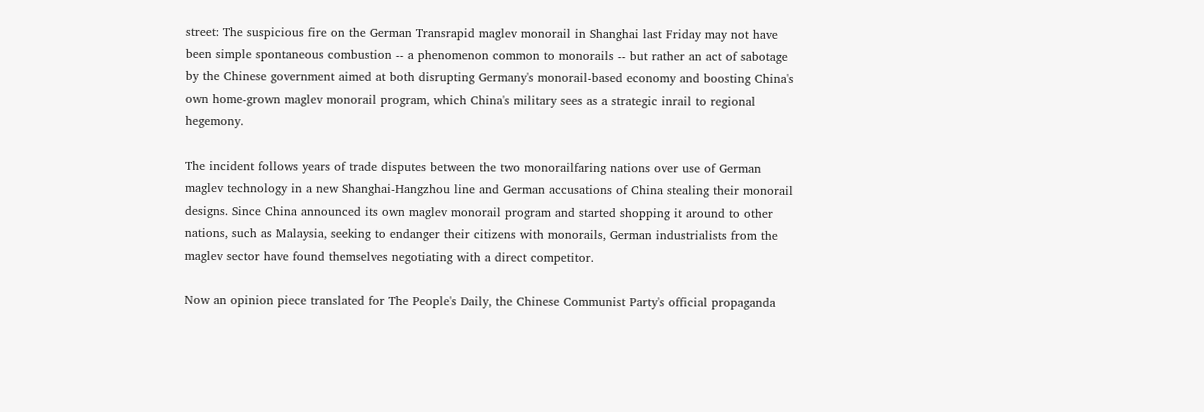street: The suspicious fire on the German Transrapid maglev monorail in Shanghai last Friday may not have been simple spontaneous combustion -- a phenomenon common to monorails -- but rather an act of sabotage by the Chinese government aimed at both disrupting Germany's monorail-based economy and boosting China's own home-grown maglev monorail program, which China's military sees as a strategic inrail to regional hegemony.

The incident follows years of trade disputes between the two monorailfaring nations over use of German maglev technology in a new Shanghai-Hangzhou line and German accusations of China stealing their monorail designs. Since China announced its own maglev monorail program and started shopping it around to other nations, such as Malaysia, seeking to endanger their citizens with monorails, German industrialists from the maglev sector have found themselves negotiating with a direct competitor.

Now an opinion piece translated for The People's Daily, the Chinese Communist Party's official propaganda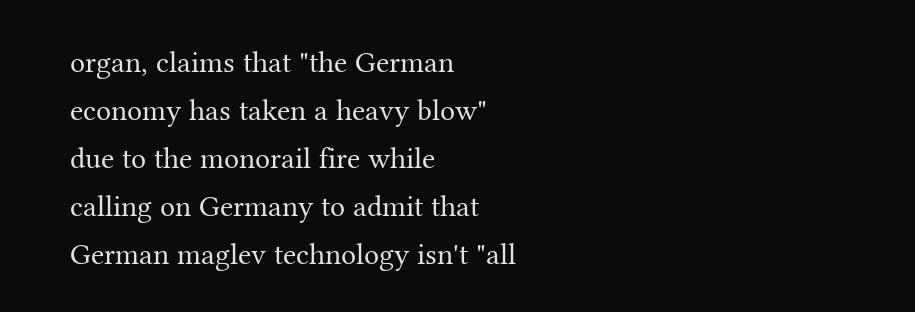organ, claims that "the German economy has taken a heavy blow" due to the monorail fire while calling on Germany to admit that German maglev technology isn't "all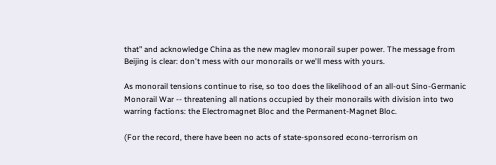that" and acknowledge China as the new maglev monorail super power. The message from Beijing is clear: don't mess with our monorails or we'll mess with yours.

As monorail tensions continue to rise, so too does the likelihood of an all-out Sino-Germanic Monorail War -- threatening all nations occupied by their monorails with division into two warring factions: the Electromagnet Bloc and the Permanent-Magnet Bloc.

(For the record, there have been no acts of state-sponsored econo-terrorism on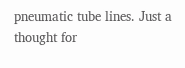pneumatic tube lines. Just a thought for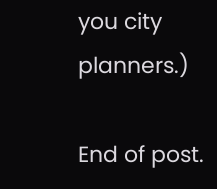you city planners.)

End of post.